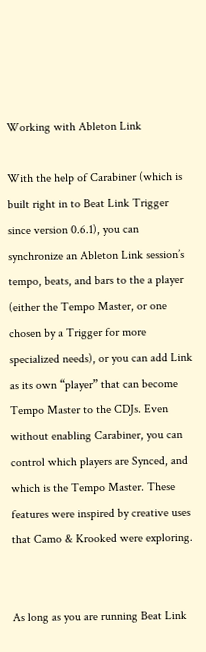Working with Ableton Link

With the help of Carabiner (which is built right in to Beat Link Trigger since version 0.6.1), you can synchronize an Ableton Link session’s tempo, beats, and bars to the a player (either the Tempo Master, or one chosen by a Trigger for more specialized needs), or you can add Link as its own “player” that can become Tempo Master to the CDJs. Even without enabling Carabiner, you can control which players are Synced, and which is the Tempo Master. These features were inspired by creative uses that Camo & Krooked were exploring.


As long as you are running Beat Link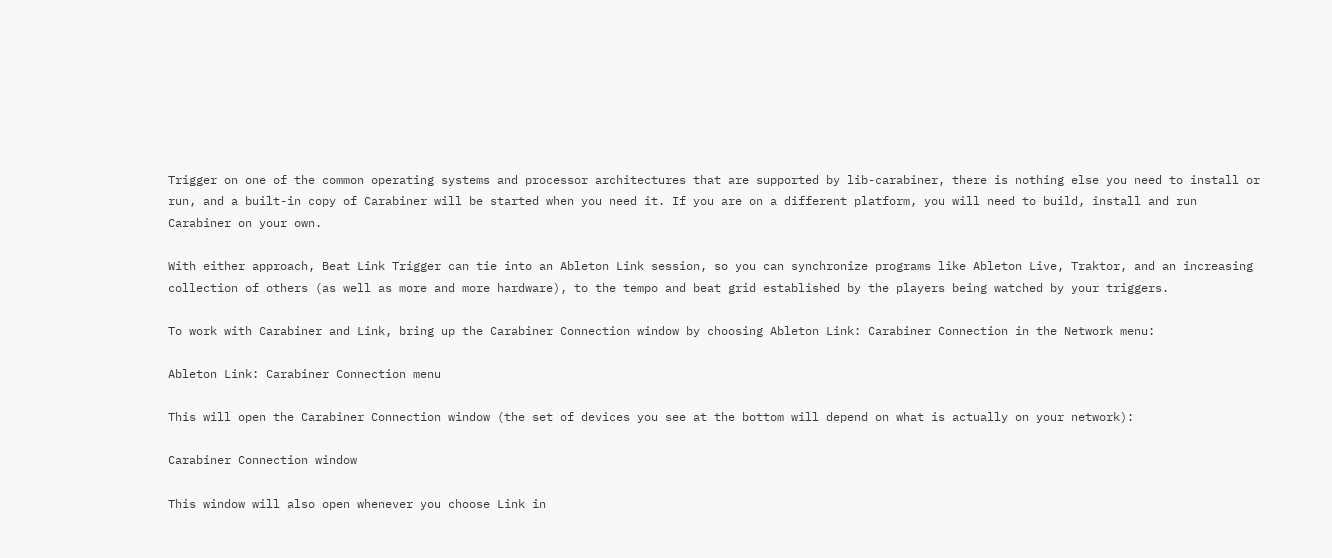Trigger on one of the common operating systems and processor architectures that are supported by lib-carabiner, there is nothing else you need to install or run, and a built-in copy of Carabiner will be started when you need it. If you are on a different platform, you will need to build, install and run Carabiner on your own.

With either approach, Beat Link Trigger can tie into an Ableton Link session, so you can synchronize programs like Ableton Live, Traktor, and an increasing collection of others (as well as more and more hardware), to the tempo and beat grid established by the players being watched by your triggers.

To work with Carabiner and Link, bring up the Carabiner Connection window by choosing Ableton Link: Carabiner Connection in the Network menu:

Ableton Link: Carabiner Connection menu

This will open the Carabiner Connection window (the set of devices you see at the bottom will depend on what is actually on your network):

Carabiner Connection window

This window will also open whenever you choose Link in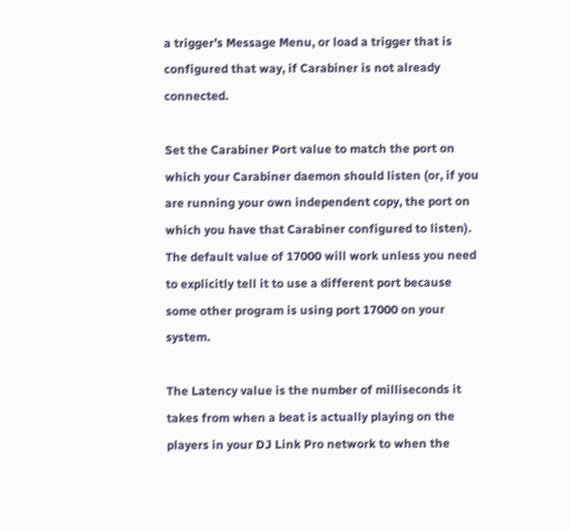a trigger’s Message Menu, or load a trigger that is configured that way, if Carabiner is not already connected.

Set the Carabiner Port value to match the port on which your Carabiner daemon should listen (or, if you are running your own independent copy, the port on which you have that Carabiner configured to listen). The default value of 17000 will work unless you need to explicitly tell it to use a different port because some other program is using port 17000 on your system.

The Latency value is the number of milliseconds it takes from when a beat is actually playing on the players in your DJ Link Pro network to when the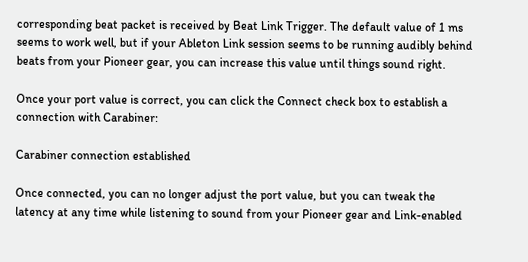corresponding beat packet is received by Beat Link Trigger. The default value of 1 ms seems to work well, but if your Ableton Link session seems to be running audibly behind beats from your Pioneer gear, you can increase this value until things sound right.

Once your port value is correct, you can click the Connect check box to establish a connection with Carabiner:

Carabiner connection established

Once connected, you can no longer adjust the port value, but you can tweak the latency at any time while listening to sound from your Pioneer gear and Link-enabled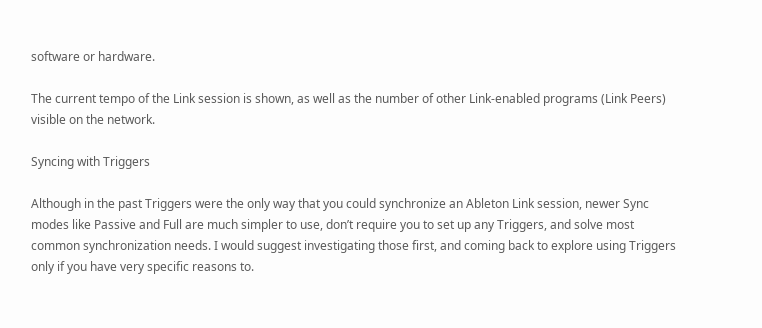software or hardware.

The current tempo of the Link session is shown, as well as the number of other Link-enabled programs (Link Peers) visible on the network.

Syncing with Triggers

Although in the past Triggers were the only way that you could synchronize an Ableton Link session, newer Sync modes like Passive and Full are much simpler to use, don’t require you to set up any Triggers, and solve most common synchronization needs. I would suggest investigating those first, and coming back to explore using Triggers only if you have very specific reasons to.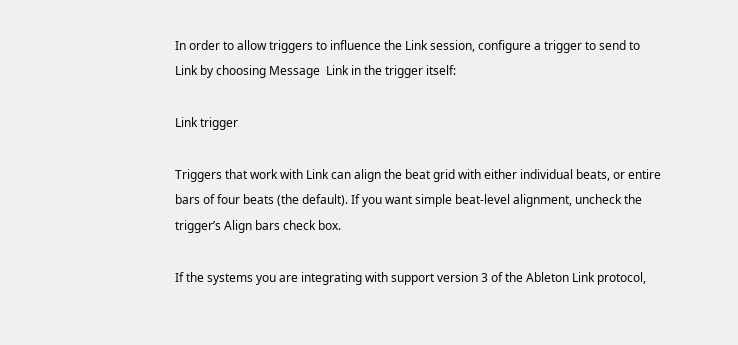In order to allow triggers to influence the Link session, configure a trigger to send to Link by choosing Message  Link in the trigger itself:

Link trigger

Triggers that work with Link can align the beat grid with either individual beats, or entire bars of four beats (the default). If you want simple beat-level alignment, uncheck the trigger’s Align bars check box.

If the systems you are integrating with support version 3 of the Ableton Link protocol,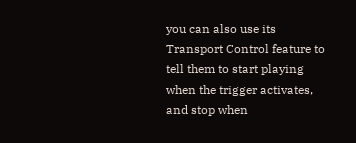you can also use its Transport Control feature to tell them to start playing when the trigger activates, and stop when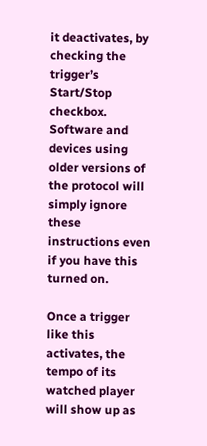it deactivates, by checking the trigger’s Start/Stop checkbox. Software and devices using older versions of the protocol will simply ignore these instructions even if you have this turned on.

Once a trigger like this activates, the tempo of its watched player will show up as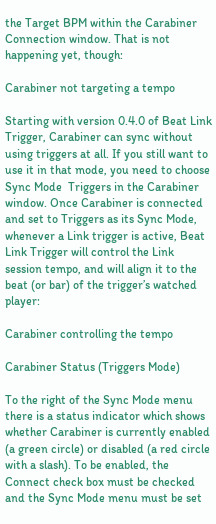the Target BPM within the Carabiner Connection window. That is not happening yet, though:

Carabiner not targeting a tempo

Starting with version 0.4.0 of Beat Link Trigger, Carabiner can sync without using triggers at all. If you still want to use it in that mode, you need to choose Sync Mode  Triggers in the Carabiner window. Once Carabiner is connected and set to Triggers as its Sync Mode, whenever a Link trigger is active, Beat Link Trigger will control the Link session tempo, and will align it to the beat (or bar) of the trigger’s watched player:

Carabiner controlling the tempo

Carabiner Status (Triggers Mode)

To the right of the Sync Mode menu there is a status indicator which shows whether Carabiner is currently enabled (a green circle) or disabled (a red circle with a slash). To be enabled, the Connect check box must be checked and the Sync Mode menu must be set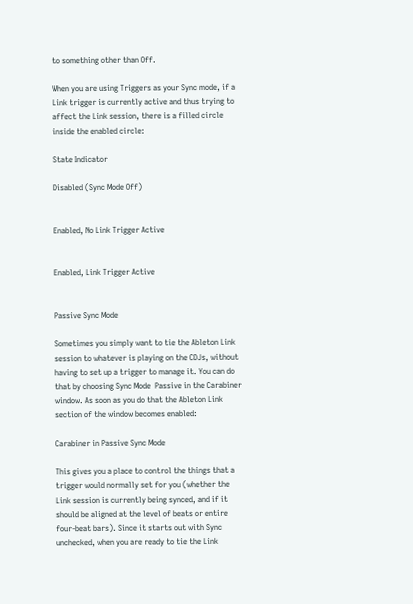to something other than Off.

When you are using Triggers as your Sync mode, if a Link trigger is currently active and thus trying to affect the Link session, there is a filled circle inside the enabled circle:

State Indicator

Disabled (Sync Mode Off)


Enabled, No Link Trigger Active


Enabled, Link Trigger Active


Passive Sync Mode

Sometimes you simply want to tie the Ableton Link session to whatever is playing on the CDJs, without having to set up a trigger to manage it. You can do that by choosing Sync Mode  Passive in the Carabiner window. As soon as you do that the Ableton Link section of the window becomes enabled:

Carabiner in Passive Sync Mode

This gives you a place to control the things that a trigger would normally set for you (whether the Link session is currently being synced, and if it should be aligned at the level of beats or entire four-beat bars). Since it starts out with Sync unchecked, when you are ready to tie the Link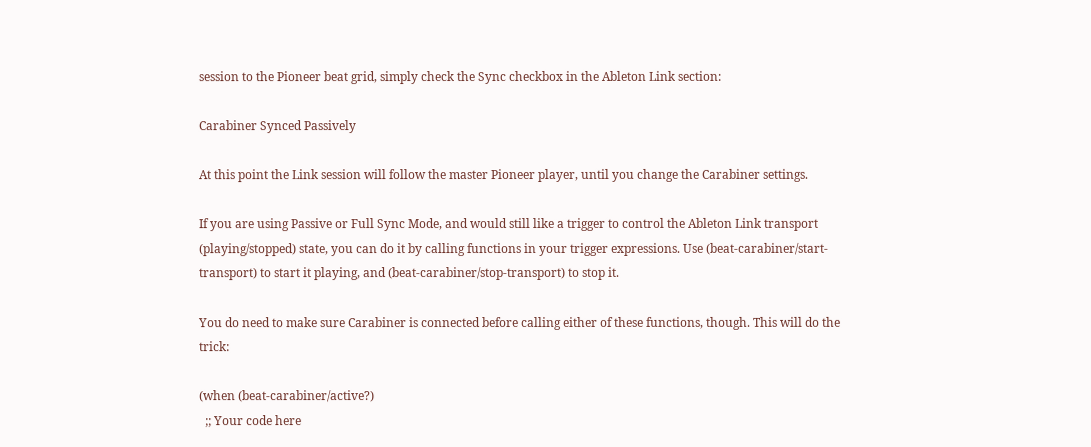session to the Pioneer beat grid, simply check the Sync checkbox in the Ableton Link section:

Carabiner Synced Passively

At this point the Link session will follow the master Pioneer player, until you change the Carabiner settings.

If you are using Passive or Full Sync Mode, and would still like a trigger to control the Ableton Link transport (playing/stopped) state, you can do it by calling functions in your trigger expressions. Use (beat-carabiner/start-transport) to start it playing, and (beat-carabiner/stop-transport) to stop it.

You do need to make sure Carabiner is connected before calling either of these functions, though. This will do the trick:

(when (beat-carabiner/active?)
  ;; Your code here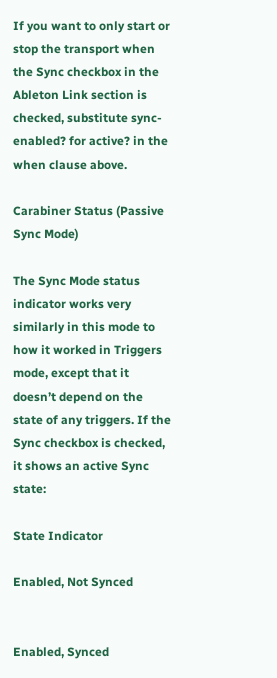If you want to only start or stop the transport when the Sync checkbox in the Ableton Link section is checked, substitute sync-enabled? for active? in the when clause above.

Carabiner Status (Passive Sync Mode)

The Sync Mode status indicator works very similarly in this mode to how it worked in Triggers mode, except that it doesn’t depend on the state of any triggers. If the Sync checkbox is checked, it shows an active Sync state:

State Indicator

Enabled, Not Synced


Enabled, Synced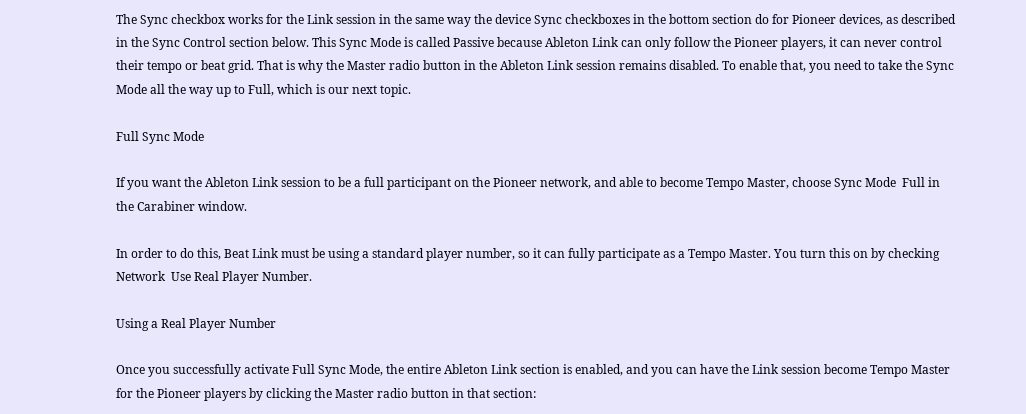The Sync checkbox works for the Link session in the same way the device Sync checkboxes in the bottom section do for Pioneer devices, as described in the Sync Control section below. This Sync Mode is called Passive because Ableton Link can only follow the Pioneer players, it can never control their tempo or beat grid. That is why the Master radio button in the Ableton Link session remains disabled. To enable that, you need to take the Sync Mode all the way up to Full, which is our next topic.

Full Sync Mode

If you want the Ableton Link session to be a full participant on the Pioneer network, and able to become Tempo Master, choose Sync Mode  Full in the Carabiner window.

In order to do this, Beat Link must be using a standard player number, so it can fully participate as a Tempo Master. You turn this on by checking Network  Use Real Player Number.

Using a Real Player Number

Once you successfully activate Full Sync Mode, the entire Ableton Link section is enabled, and you can have the Link session become Tempo Master for the Pioneer players by clicking the Master radio button in that section: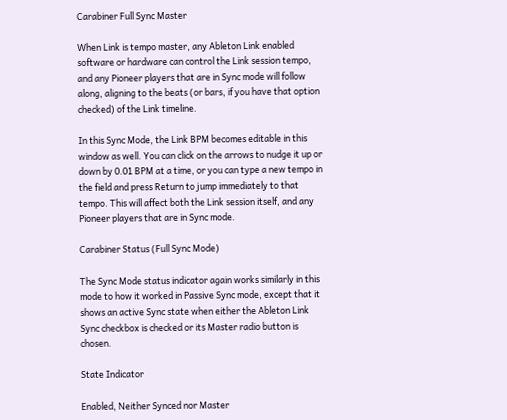Carabiner Full Sync Master

When Link is tempo master, any Ableton Link enabled software or hardware can control the Link session tempo, and any Pioneer players that are in Sync mode will follow along, aligning to the beats (or bars, if you have that option checked) of the Link timeline.

In this Sync Mode, the Link BPM becomes editable in this window as well. You can click on the arrows to nudge it up or down by 0.01 BPM at a time, or you can type a new tempo in the field and press Return to jump immediately to that tempo. This will affect both the Link session itself, and any Pioneer players that are in Sync mode.

Carabiner Status (Full Sync Mode)

The Sync Mode status indicator again works similarly in this mode to how it worked in Passive Sync mode, except that it shows an active Sync state when either the Ableton Link Sync checkbox is checked or its Master radio button is chosen.

State Indicator

Enabled, Neither Synced nor Master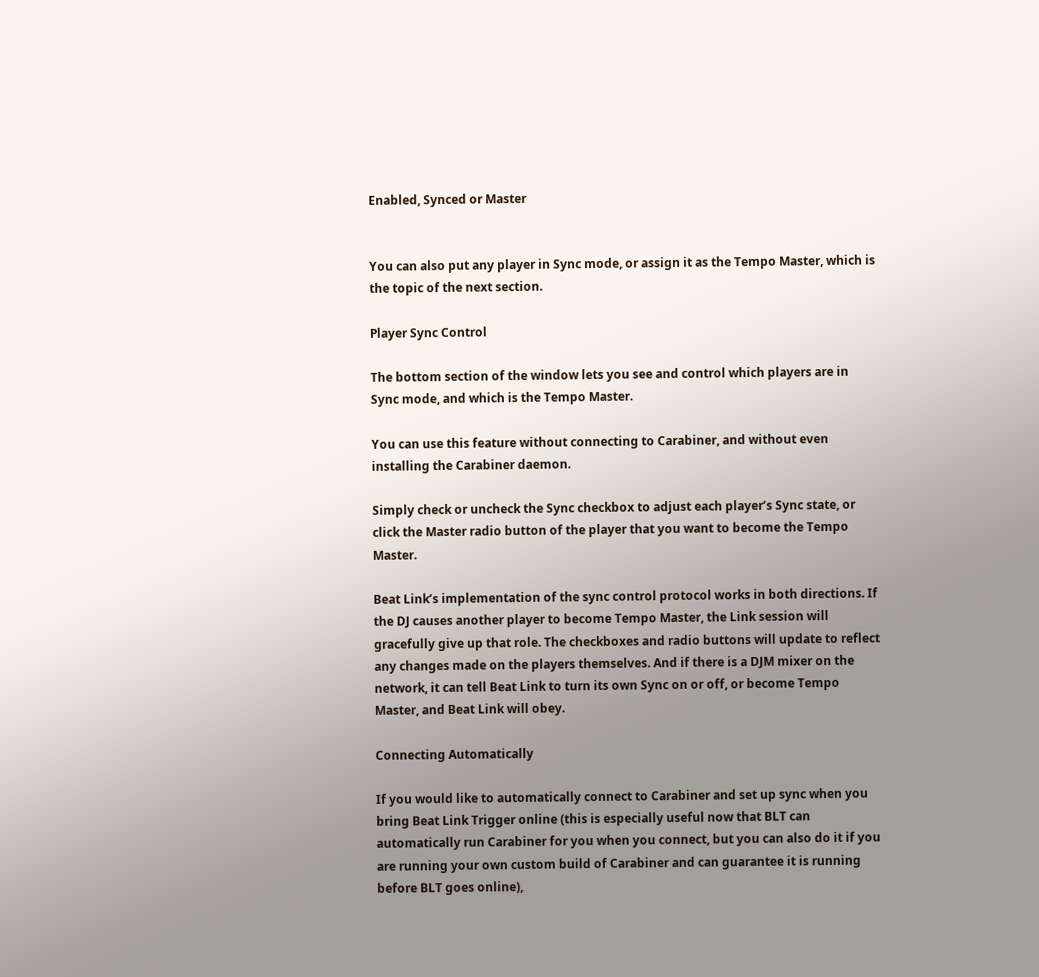Enabled, Synced or Master


You can also put any player in Sync mode, or assign it as the Tempo Master, which is the topic of the next section.

Player Sync Control

The bottom section of the window lets you see and control which players are in Sync mode, and which is the Tempo Master.

You can use this feature without connecting to Carabiner, and without even installing the Carabiner daemon.

Simply check or uncheck the Sync checkbox to adjust each player’s Sync state, or click the Master radio button of the player that you want to become the Tempo Master.

Beat Link’s implementation of the sync control protocol works in both directions. If the DJ causes another player to become Tempo Master, the Link session will gracefully give up that role. The checkboxes and radio buttons will update to reflect any changes made on the players themselves. And if there is a DJM mixer on the network, it can tell Beat Link to turn its own Sync on or off, or become Tempo Master, and Beat Link will obey.

Connecting Automatically

If you would like to automatically connect to Carabiner and set up sync when you bring Beat Link Trigger online (this is especially useful now that BLT can automatically run Carabiner for you when you connect, but you can also do it if you are running your own custom build of Carabiner and can guarantee it is running before BLT goes online),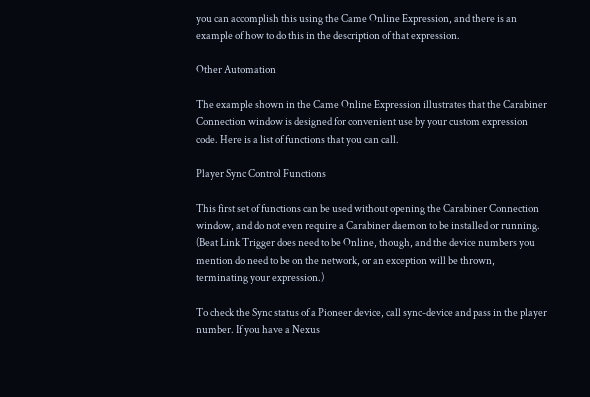you can accomplish this using the Came Online Expression, and there is an example of how to do this in the description of that expression.

Other Automation

The example shown in the Came Online Expression illustrates that the Carabiner Connection window is designed for convenient use by your custom expression code. Here is a list of functions that you can call.

Player Sync Control Functions

This first set of functions can be used without opening the Carabiner Connection window, and do not even require a Carabiner daemon to be installed or running. (Beat Link Trigger does need to be Online, though, and the device numbers you mention do need to be on the network, or an exception will be thrown, terminating your expression.)

To check the Sync status of a Pioneer device, call sync-device and pass in the player number. If you have a Nexus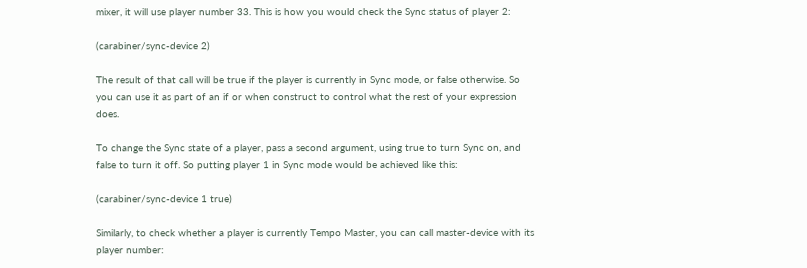mixer, it will use player number 33. This is how you would check the Sync status of player 2:

(carabiner/sync-device 2)

The result of that call will be true if the player is currently in Sync mode, or false otherwise. So you can use it as part of an if or when construct to control what the rest of your expression does.

To change the Sync state of a player, pass a second argument, using true to turn Sync on, and false to turn it off. So putting player 1 in Sync mode would be achieved like this:

(carabiner/sync-device 1 true)

Similarly, to check whether a player is currently Tempo Master, you can call master-device with its player number: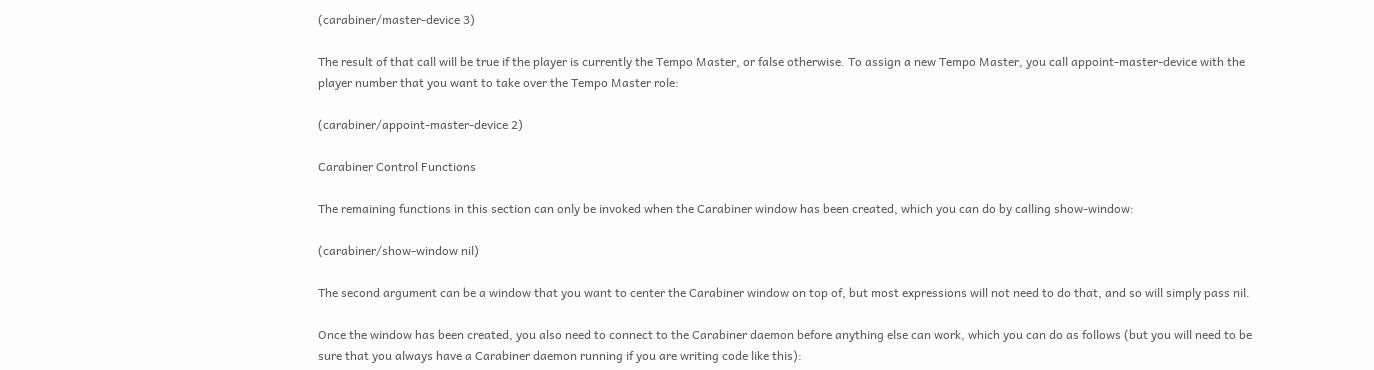(carabiner/master-device 3)

The result of that call will be true if the player is currently the Tempo Master, or false otherwise. To assign a new Tempo Master, you call appoint-master-device with the player number that you want to take over the Tempo Master role:

(carabiner/appoint-master-device 2)

Carabiner Control Functions

The remaining functions in this section can only be invoked when the Carabiner window has been created, which you can do by calling show-window:

(carabiner/show-window nil)

The second argument can be a window that you want to center the Carabiner window on top of, but most expressions will not need to do that, and so will simply pass nil.

Once the window has been created, you also need to connect to the Carabiner daemon before anything else can work, which you can do as follows (but you will need to be sure that you always have a Carabiner daemon running if you are writing code like this):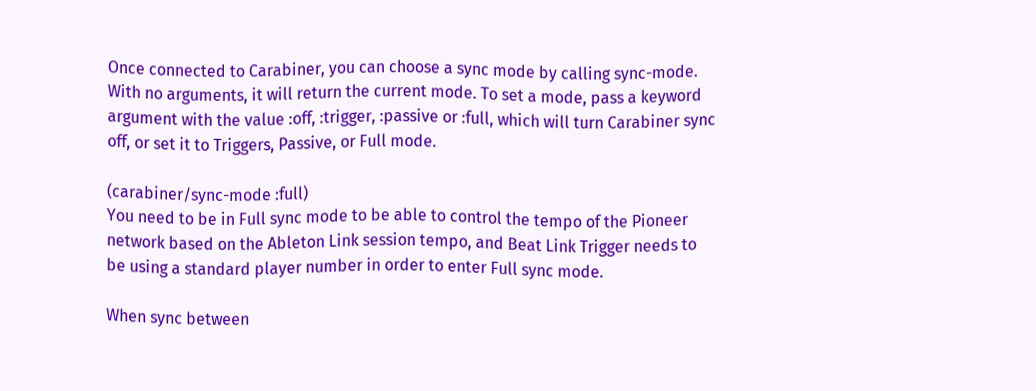Once connected to Carabiner, you can choose a sync mode by calling sync-mode. With no arguments, it will return the current mode. To set a mode, pass a keyword argument with the value :off, :trigger, :passive or :full, which will turn Carabiner sync off, or set it to Triggers, Passive, or Full mode.

(carabiner/sync-mode :full)
You need to be in Full sync mode to be able to control the tempo of the Pioneer network based on the Ableton Link session tempo, and Beat Link Trigger needs to be using a standard player number in order to enter Full sync mode.

When sync between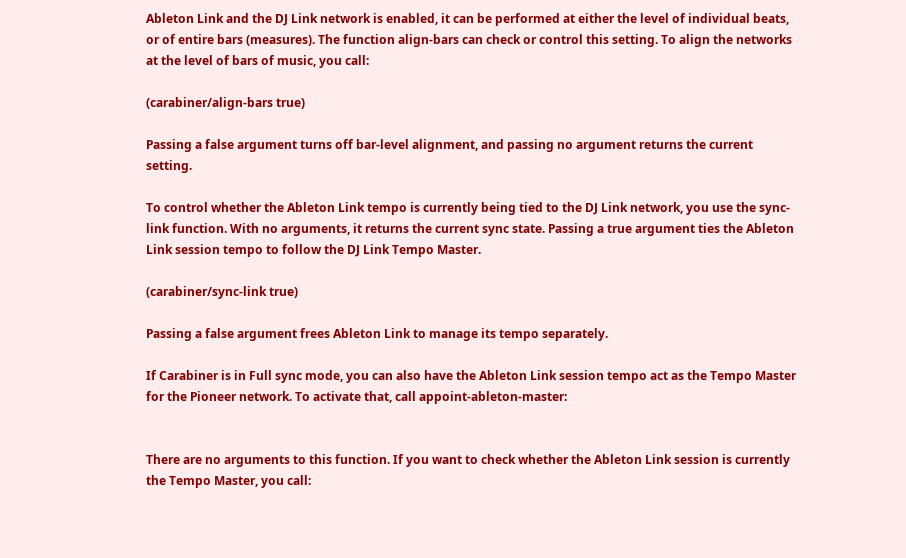Ableton Link and the DJ Link network is enabled, it can be performed at either the level of individual beats, or of entire bars (measures). The function align-bars can check or control this setting. To align the networks at the level of bars of music, you call:

(carabiner/align-bars true)

Passing a false argument turns off bar-level alignment, and passing no argument returns the current setting.

To control whether the Ableton Link tempo is currently being tied to the DJ Link network, you use the sync-link function. With no arguments, it returns the current sync state. Passing a true argument ties the Ableton Link session tempo to follow the DJ Link Tempo Master.

(carabiner/sync-link true)

Passing a false argument frees Ableton Link to manage its tempo separately.

If Carabiner is in Full sync mode, you can also have the Ableton Link session tempo act as the Tempo Master for the Pioneer network. To activate that, call appoint-ableton-master:


There are no arguments to this function. If you want to check whether the Ableton Link session is currently the Tempo Master, you call: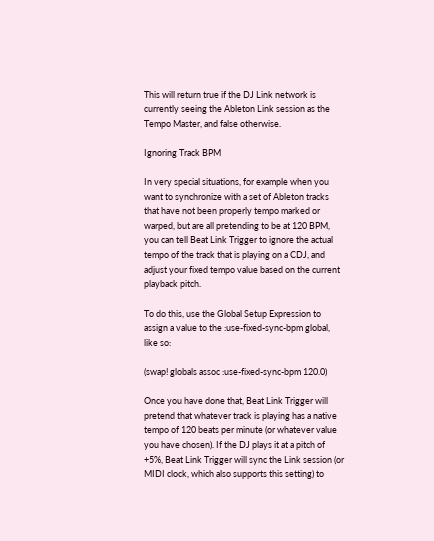This will return true if the DJ Link network is currently seeing the Ableton Link session as the Tempo Master, and false otherwise.

Ignoring Track BPM

In very special situations, for example when you want to synchronize with a set of Ableton tracks that have not been properly tempo marked or warped, but are all pretending to be at 120 BPM, you can tell Beat Link Trigger to ignore the actual tempo of the track that is playing on a CDJ, and adjust your fixed tempo value based on the current playback pitch.

To do this, use the Global Setup Expression to assign a value to the :use-fixed-sync-bpm global, like so:

(swap! globals assoc :use-fixed-sync-bpm 120.0)

Once you have done that, Beat Link Trigger will pretend that whatever track is playing has a native tempo of 120 beats per minute (or whatever value you have chosen). If the DJ plays it at a pitch of +5%, Beat Link Trigger will sync the Link session (or MIDI clock, which also supports this setting) to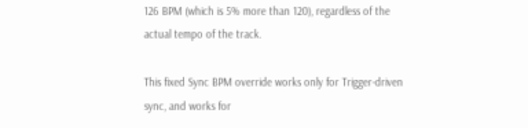126 BPM (which is 5% more than 120), regardless of the actual tempo of the track.

This fixed Sync BPM override works only for Trigger-driven sync, and works for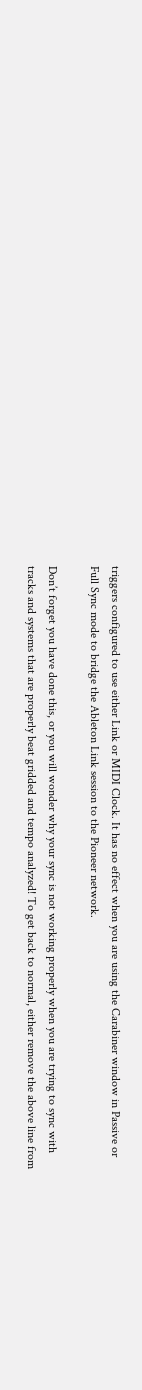triggers configured to use either Link or MIDI Clock. It has no effect when you are using the Carabiner window in Passive or Full Sync mode to bridge the Ableton Link session to the Pioneer network.

Don’t forget you have done this, or you will wonder why your sync is not working properly when you are trying to sync with tracks and systems that are properly beat gridded and tempo analyzed! To get back to normal, either remove the above line from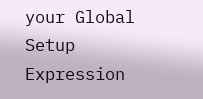your Global Setup Expression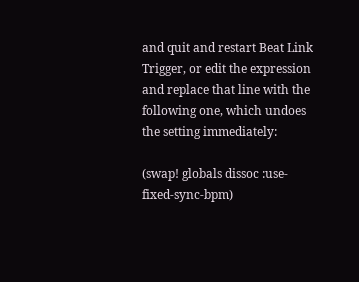and quit and restart Beat Link Trigger, or edit the expression and replace that line with the following one, which undoes the setting immediately:

(swap! globals dissoc :use-fixed-sync-bpm)